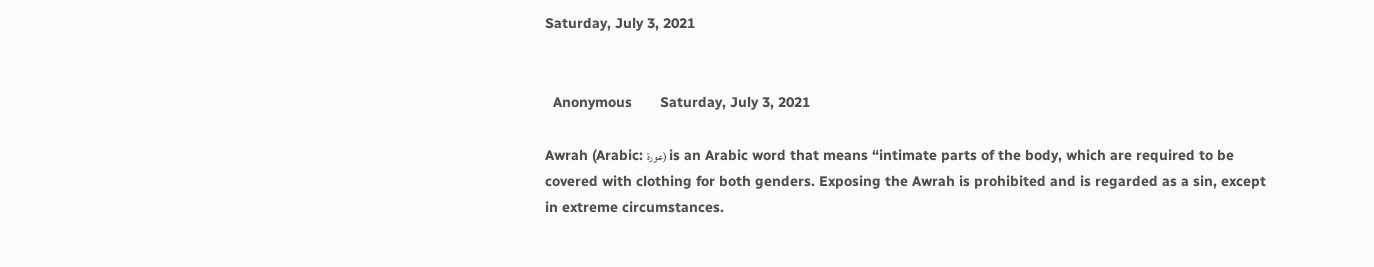Saturday, July 3, 2021


  Anonymous       Saturday, July 3, 2021

Awrah (Arabic: عورة) is an Arabic word that means “intimate parts of the body, which are required to be covered with clothing for both genders. Exposing the Awrah is prohibited and is regarded as a sin, except in extreme circumstances.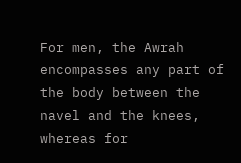For men, the Awrah encompasses any part of the body between the navel and the knees, whereas for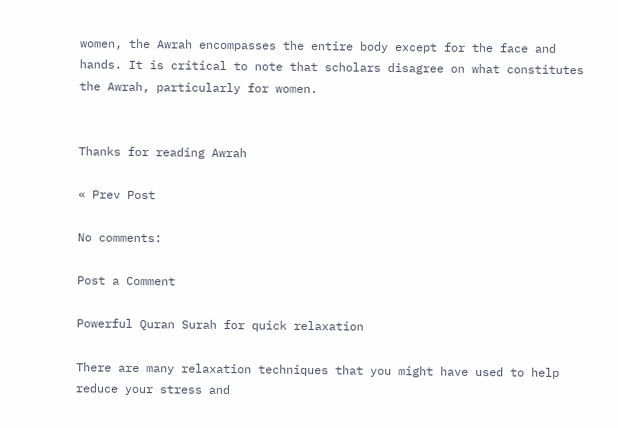women, the Awrah encompasses the entire body except for the face and hands. It is critical to note that scholars disagree on what constitutes the Awrah, particularly for women.


Thanks for reading Awrah

« Prev Post

No comments:

Post a Comment

Powerful Quran Surah for quick relaxation

There are many relaxation techniques that you might have used to help reduce your stress and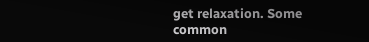get relaxation. Some common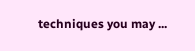techniques you may ...